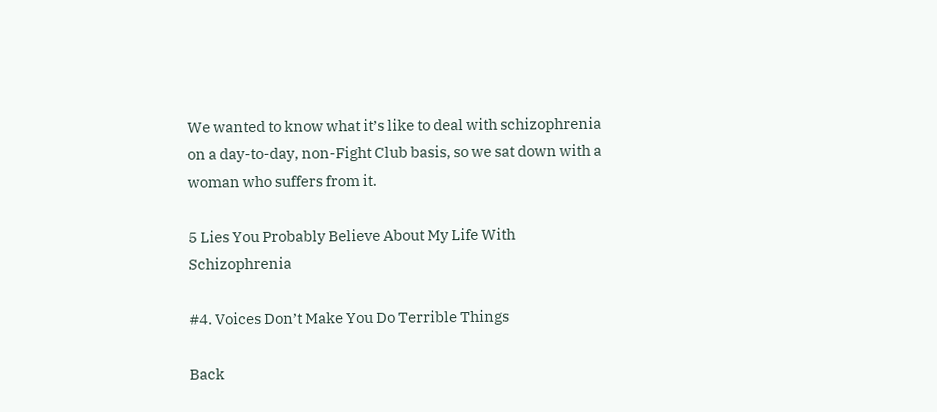We wanted to know what it’s like to deal with schizophrenia on a day-to-day, non-Fight Club basis, so we sat down with a woman who suffers from it.

5 Lies You Probably Believe About My Life With Schizophrenia

#4. Voices Don’t Make You Do Terrible Things

Back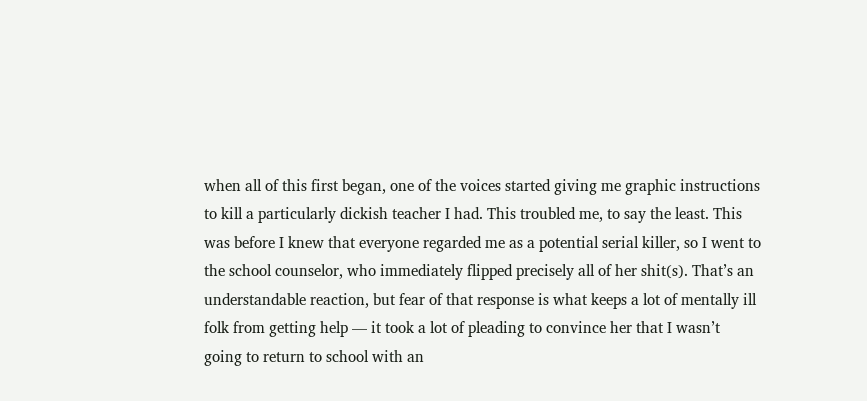when all of this first began, one of the voices started giving me graphic instructions to kill a particularly dickish teacher I had. This troubled me, to say the least. This was before I knew that everyone regarded me as a potential serial killer, so I went to the school counselor, who immediately flipped precisely all of her shit(s). That’s an understandable reaction, but fear of that response is what keeps a lot of mentally ill folk from getting help — it took a lot of pleading to convince her that I wasn’t going to return to school with an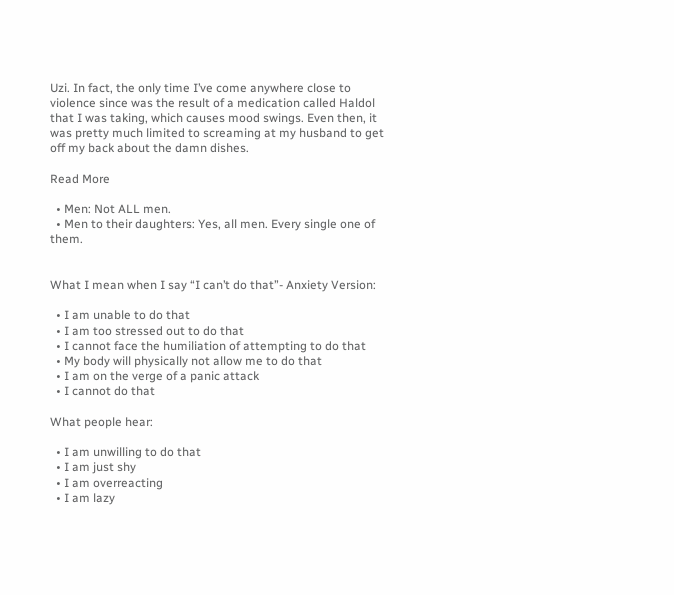Uzi. In fact, the only time I’ve come anywhere close to violence since was the result of a medication called Haldol that I was taking, which causes mood swings. Even then, it was pretty much limited to screaming at my husband to get off my back about the damn dishes.

Read More

  • Men: Not ALL men.
  • Men to their daughters: Yes, all men. Every single one of them.


What I mean when I say “I can’t do that”- Anxiety Version:

  • I am unable to do that
  • I am too stressed out to do that
  • I cannot face the humiliation of attempting to do that
  • My body will physically not allow me to do that
  • I am on the verge of a panic attack
  • I cannot do that

What people hear:

  • I am unwilling to do that
  • I am just shy
  • I am overreacting
  • I am lazy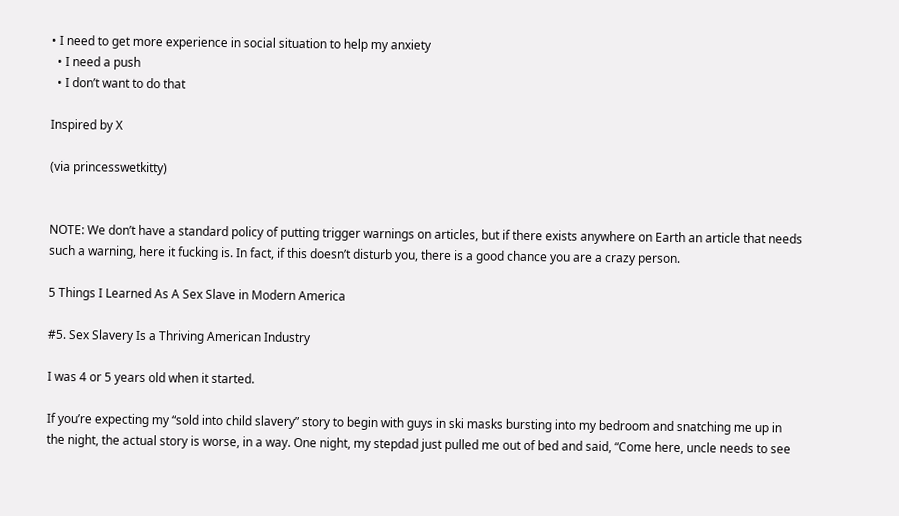• I need to get more experience in social situation to help my anxiety
  • I need a push
  • I don’t want to do that

Inspired by X

(via princesswetkitty)


NOTE: We don’t have a standard policy of putting trigger warnings on articles, but if there exists anywhere on Earth an article that needs such a warning, here it fucking is. In fact, if this doesn’t disturb you, there is a good chance you are a crazy person.

5 Things I Learned As A Sex Slave in Modern America

#5. Sex Slavery Is a Thriving American Industry

I was 4 or 5 years old when it started.

If you’re expecting my “sold into child slavery” story to begin with guys in ski masks bursting into my bedroom and snatching me up in the night, the actual story is worse, in a way. One night, my stepdad just pulled me out of bed and said, “Come here, uncle needs to see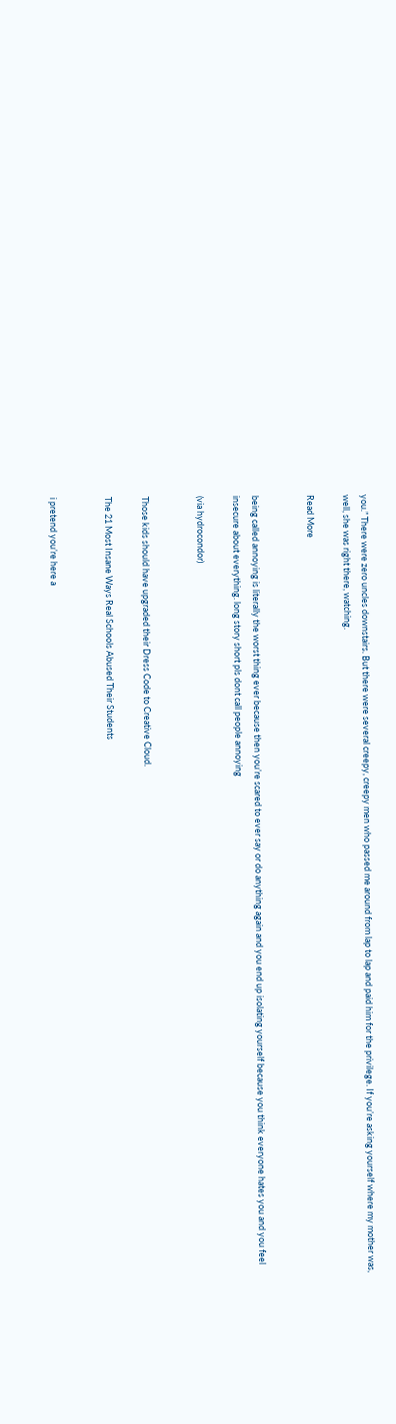you.” There were zero uncles downstairs. But there were several creepy, creepy men who passed me around from lap to lap and paid him for the privilege. If you’re asking yourself where my mother was, well, she was right there, watching.

Read More


being called annoying is literally the worst thing ever because then you’re scared to ever say or do anything again and you end up isolating yourself because you think everyone hates you and you feel insecure about everything. long story short pls dont call people annoying

(via hydrocondor)


Those kids should have upgraded their Dress Code to Creative Cloud.

The 21 Most Insane Ways Real Schools Abused Their Students


i pretend you’re here a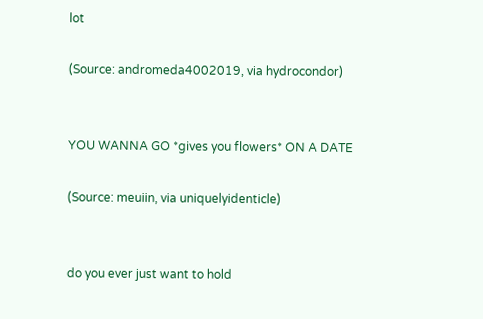lot

(Source: andromeda4002019, via hydrocondor)


YOU WANNA GO *gives you flowers* ON A DATE

(Source: meuiin, via uniquelyidenticle)


do you ever just want to hold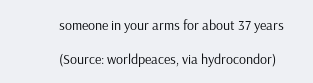someone in your arms for about 37 years

(Source: worldpeaces, via hydrocondor)